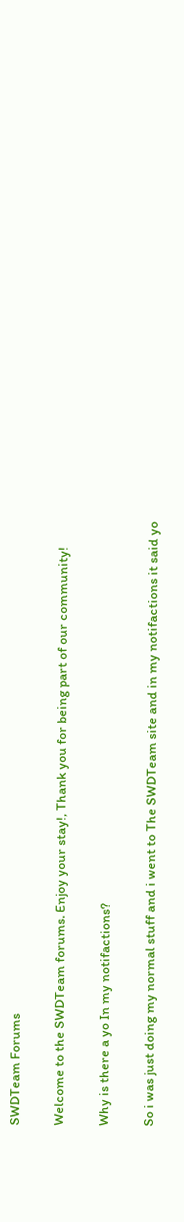SWDTeam Forums

Welcome to the SWDTeam forums. Enjoy your stay!, Thank you for being part of our community!

Why is there a yo In my notifactions?

So i was just doing my normal stuff and i went to The SWDTeam site and in my notifactions it said yo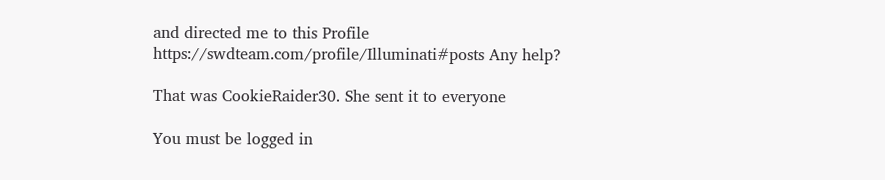and directed me to this Profile https://swdteam.com/profile/Illuminati#posts Any help?

That was CookieRaider30. She sent it to everyone

You must be logged in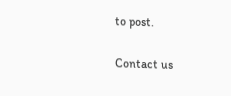to post.

Contact us